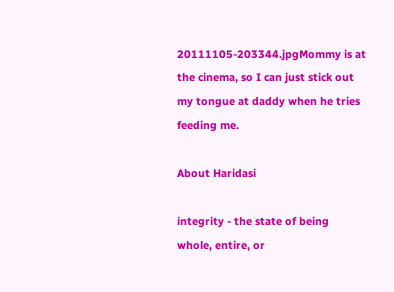20111105-203344.jpgMommy is at the cinema, so I can just stick out my tongue at daddy when he tries feeding me.

About Haridasi

integrity - the state of being whole, entire, or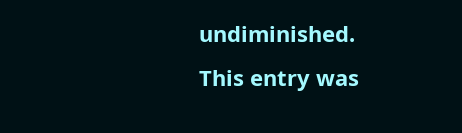undiminished.
This entry was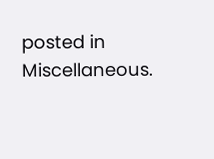posted in Miscellaneous.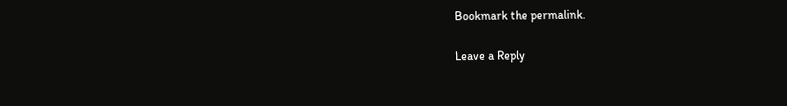Bookmark the permalink.

Leave a Reply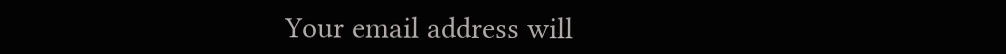Your email address will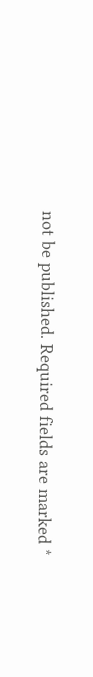not be published. Required fields are marked *